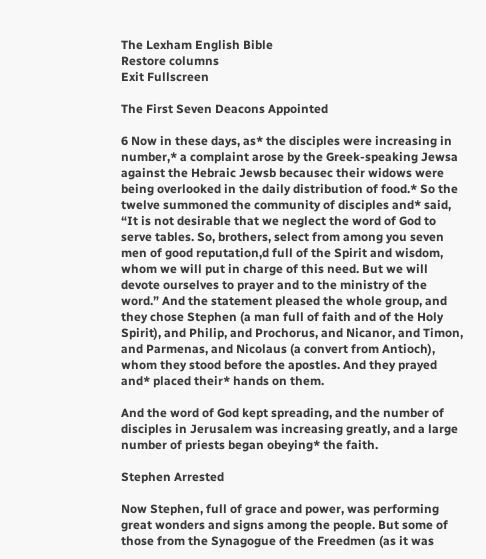The Lexham English Bible
Restore columns
Exit Fullscreen

The First Seven Deacons Appointed

6 Now in these days, as* the disciples were increasing in number,* a complaint arose by the Greek-speaking Jewsa against the Hebraic Jewsb becausec their widows were being overlooked in the daily distribution of food.* So the twelve summoned the community of disciples and* said, “It is not desirable that we neglect the word of God to serve tables. So, brothers, select from among you seven men of good reputation,d full of the Spirit and wisdom, whom we will put in charge of this need. But we will devote ourselves to prayer and to the ministry of the word.” And the statement pleased the whole group, and they chose Stephen (a man full of faith and of the Holy Spirit), and Philip, and Prochorus, and Nicanor, and Timon, and Parmenas, and Nicolaus (a convert from Antioch), whom they stood before the apostles. And they prayed and* placed their* hands on them.

And the word of God kept spreading, and the number of disciples in Jerusalem was increasing greatly, and a large number of priests began obeying* the faith.

Stephen Arrested

Now Stephen, full of grace and power, was performing great wonders and signs among the people. But some of those from the Synagogue of the Freedmen (as it was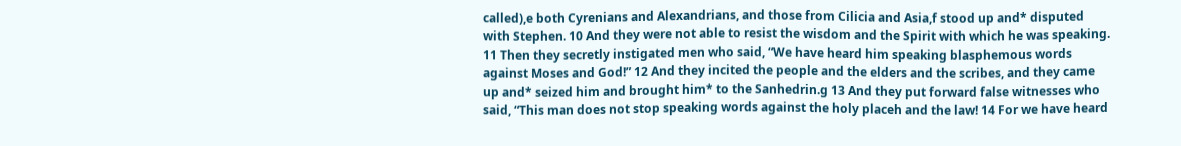called),e both Cyrenians and Alexandrians, and those from Cilicia and Asia,f stood up and* disputed with Stephen. 10 And they were not able to resist the wisdom and the Spirit with which he was speaking. 11 Then they secretly instigated men who said, “We have heard him speaking blasphemous words against Moses and God!” 12 And they incited the people and the elders and the scribes, and they came up and* seized him and brought him* to the Sanhedrin.g 13 And they put forward false witnesses who said, “This man does not stop speaking words against the holy placeh and the law! 14 For we have heard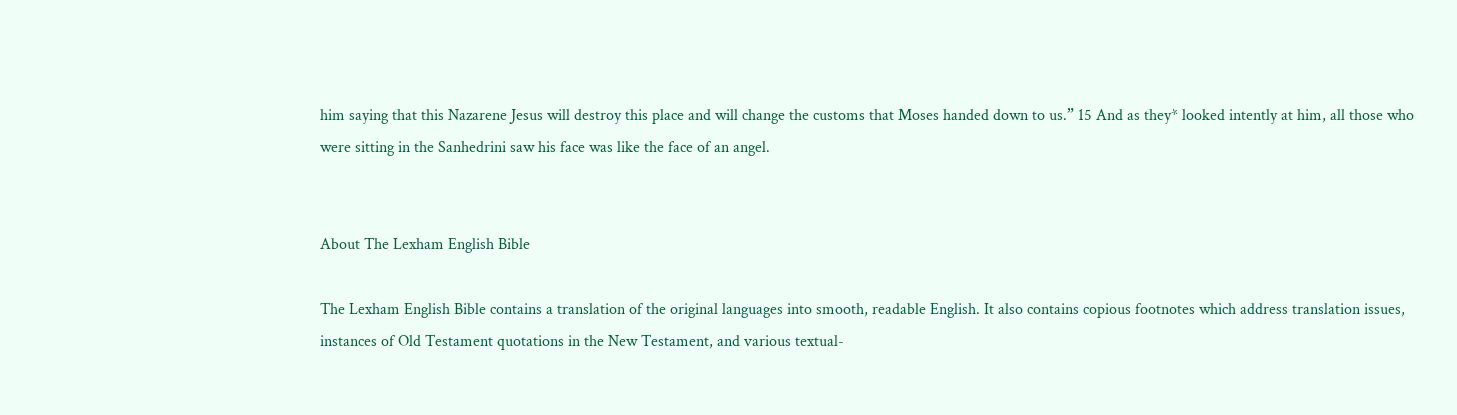him saying that this Nazarene Jesus will destroy this place and will change the customs that Moses handed down to us.” 15 And as they* looked intently at him, all those who were sitting in the Sanhedrini saw his face was like the face of an angel.


About The Lexham English Bible

The Lexham English Bible contains a translation of the original languages into smooth, readable English. It also contains copious footnotes which address translation issues, instances of Old Testament quotations in the New Testament, and various textual-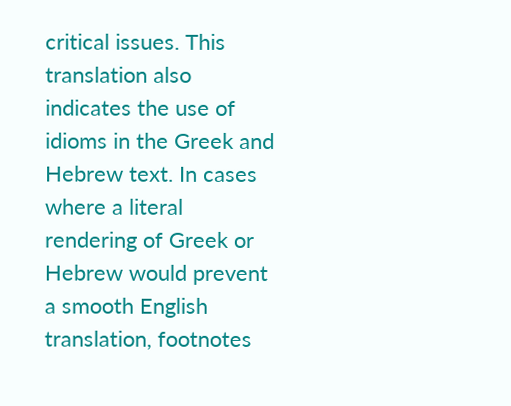critical issues. This translation also indicates the use of idioms in the Greek and Hebrew text. In cases where a literal rendering of Greek or Hebrew would prevent a smooth English translation, footnotes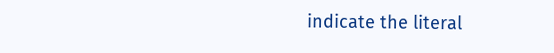indicate the literal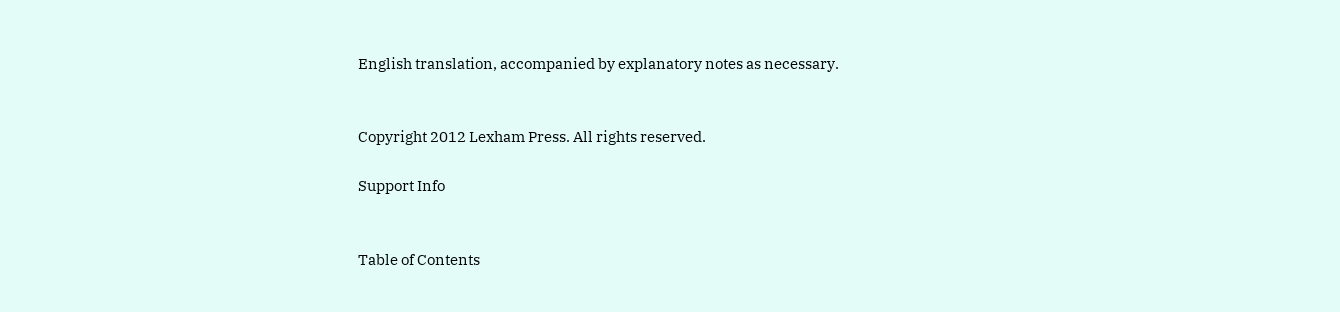English translation, accompanied by explanatory notes as necessary.


Copyright 2012 Lexham Press. All rights reserved.

Support Info


Table of Contents